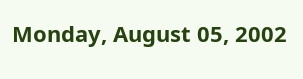Monday, August 05, 2002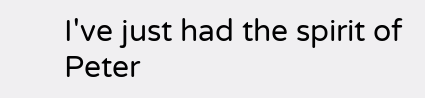I've just had the spirit of Peter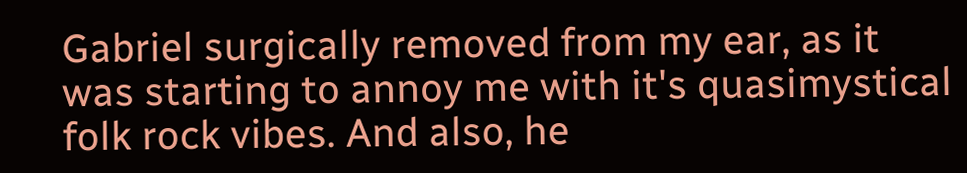Gabriel surgically removed from my ear, as it was starting to annoy me with it's quasimystical folk rock vibes. And also, he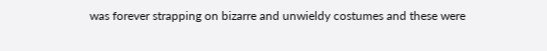was forever strapping on bizarre and unwieldy costumes and these were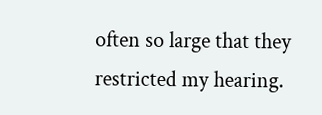often so large that they restricted my hearing.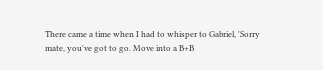There came a time when I had to whisper to Gabriel, 'Sorry mate, you've got to go. Move into a B+B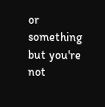or something but you're not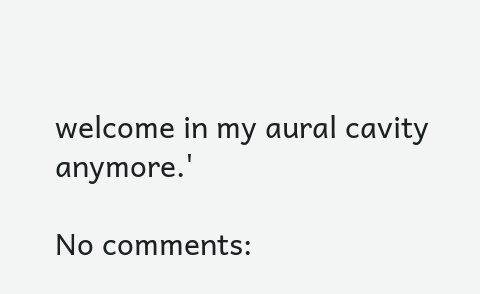welcome in my aural cavity anymore.'

No comments: